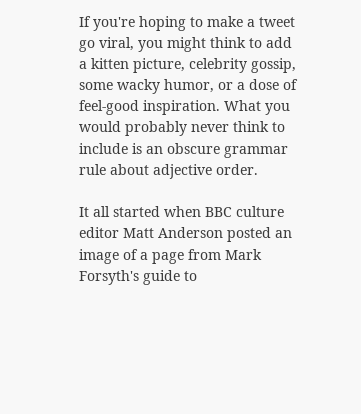If you're hoping to make a tweet go viral, you might think to add a kitten picture, celebrity gossip, some wacky humor, or a dose of feel-good inspiration. What you would probably never think to include is an obscure grammar rule about adjective order.

It all started when BBC culture editor Matt Anderson posted an image of a page from Mark Forsyth's guide to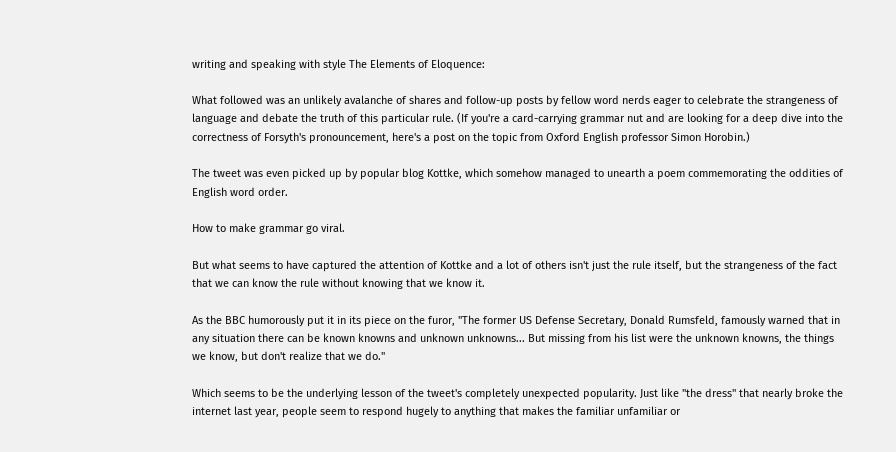writing and speaking with style The Elements of Eloquence:

What followed was an unlikely avalanche of shares and follow-up posts by fellow word nerds eager to celebrate the strangeness of language and debate the truth of this particular rule. (If you're a card-carrying grammar nut and are looking for a deep dive into the correctness of Forsyth's pronouncement, here's a post on the topic from Oxford English professor Simon Horobin.)

The tweet was even picked up by popular blog Kottke, which somehow managed to unearth a poem commemorating the oddities of English word order.

How to make grammar go viral.

But what seems to have captured the attention of Kottke and a lot of others isn't just the rule itself, but the strangeness of the fact that we can know the rule without knowing that we know it.

As the BBC humorously put it in its piece on the furor, "The former US Defense Secretary, Donald Rumsfeld, famously warned that in any situation there can be known knowns and unknown unknowns... But missing from his list were the unknown knowns, the things we know, but don't realize that we do."

Which seems to be the underlying lesson of the tweet's completely unexpected popularity. Just like "the dress" that nearly broke the internet last year, people seem to respond hugely to anything that makes the familiar unfamiliar or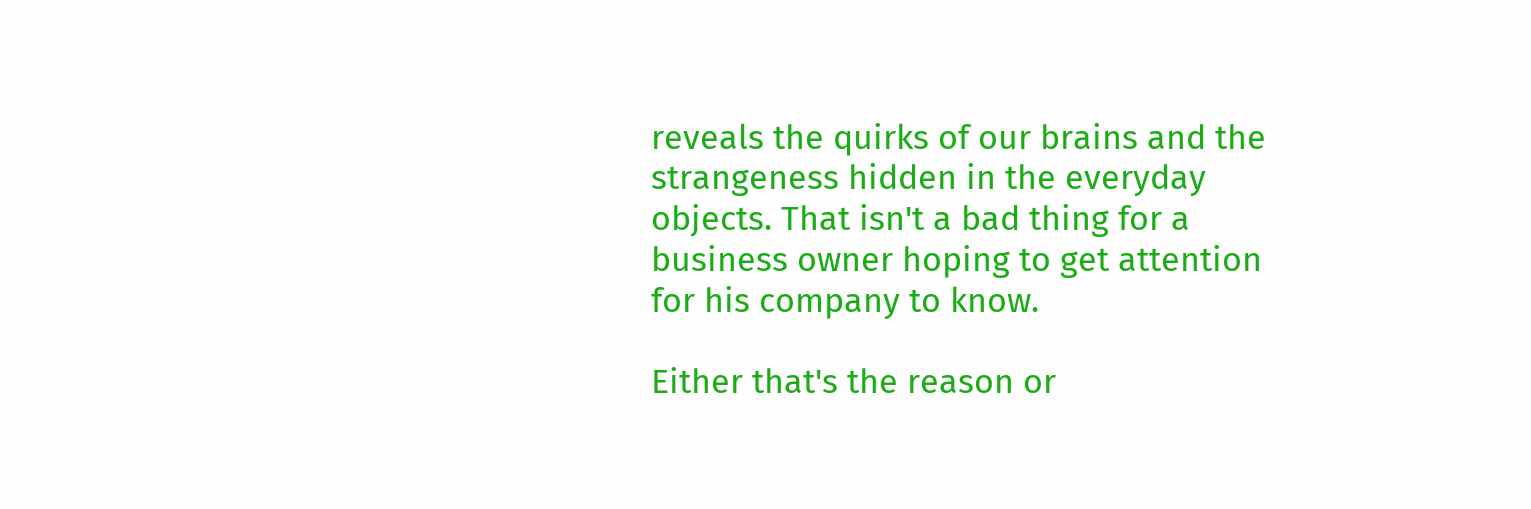reveals the quirks of our brains and the strangeness hidden in the everyday objects. That isn't a bad thing for a business owner hoping to get attention for his company to know.

Either that's the reason or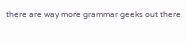there are way more grammar geeks out there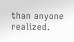than anyone realized.